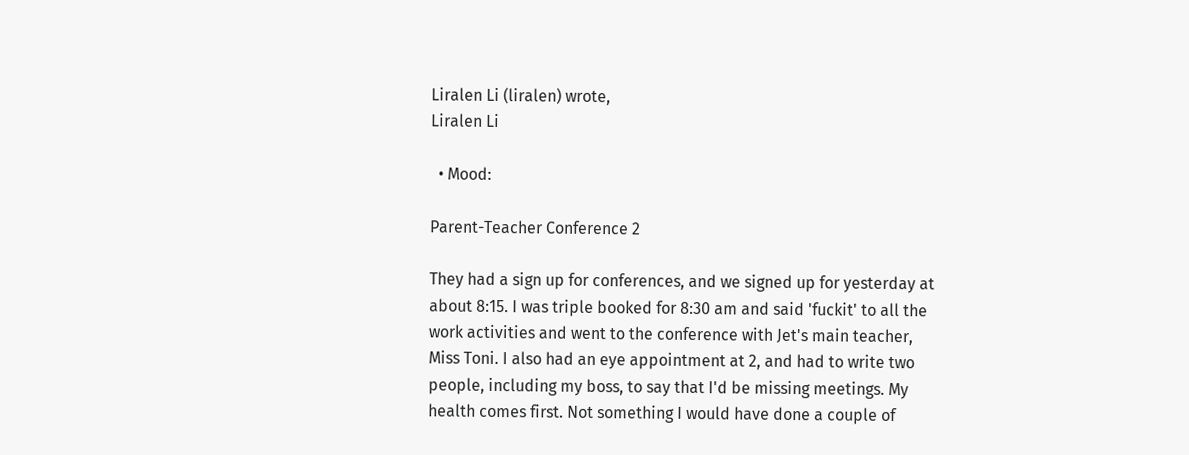Liralen Li (liralen) wrote,
Liralen Li

  • Mood:

Parent-Teacher Conference 2

They had a sign up for conferences, and we signed up for yesterday at about 8:15. I was triple booked for 8:30 am and said 'fuckit' to all the work activities and went to the conference with Jet's main teacher, Miss Toni. I also had an eye appointment at 2, and had to write two people, including my boss, to say that I'd be missing meetings. My health comes first. Not something I would have done a couple of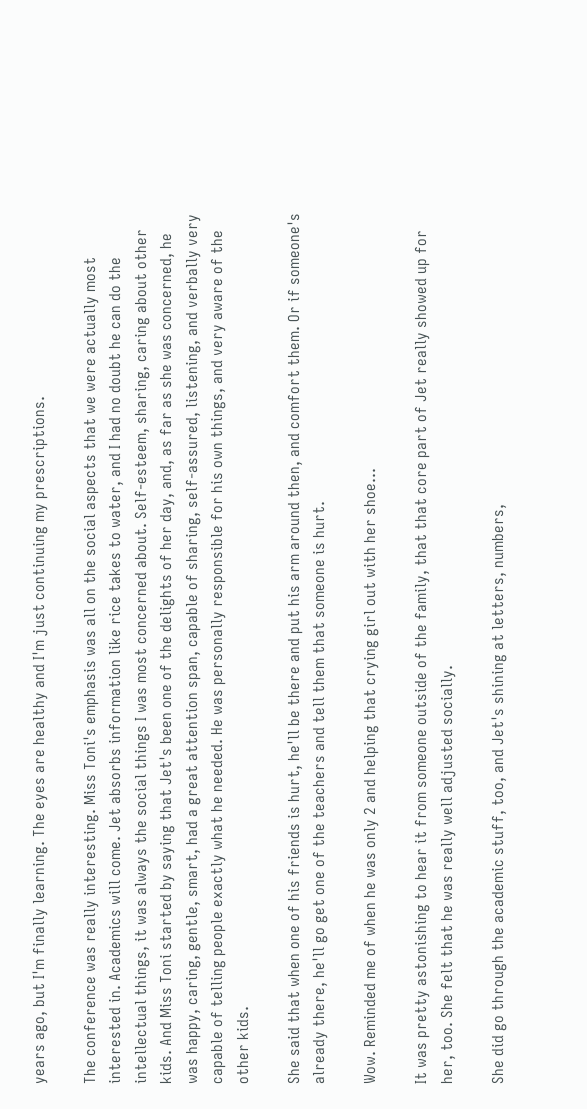years ago, but I'm finally learning. The eyes are healthy and I'm just continuing my prescriptions.

The conference was really interesting. Miss Toni's emphasis was all on the social aspects that we were actually most interested in. Academics will come. Jet absorbs information like rice takes to water, and I had no doubt he can do the intellectual things, it was always the social things I was most concerned about. Self-esteem, sharing, caring about other kids. And Miss Toni started by saying that Jet's been one of the delights of her day, and, as far as she was concerned, he was happy, caring, gentle, smart, had a great attention span, capable of sharing, self-assured, listening, and verbally very capable of telling people exactly what he needed. He was personally responsible for his own things, and very aware of the other kids.

She said that when one of his friends is hurt, he'll be there and put his arm around then, and comfort them. Or if someone's already there, he'll go get one of the teachers and tell them that someone is hurt.

Wow. Reminded me of when he was only 2 and helping that crying girl out with her shoe...

It was pretty astonishing to hear it from someone outside of the family, that that core part of Jet really showed up for her, too. She felt that he was really well adjusted socially.

She did go through the academic stuff, too, and Jet's shining at letters, numbers,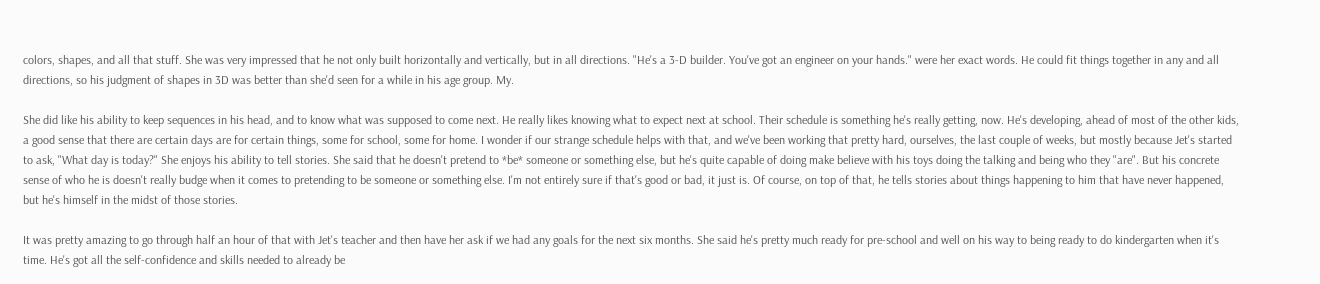colors, shapes, and all that stuff. She was very impressed that he not only built horizontally and vertically, but in all directions. "He's a 3-D builder. You've got an engineer on your hands." were her exact words. He could fit things together in any and all directions, so his judgment of shapes in 3D was better than she'd seen for a while in his age group. My.

She did like his ability to keep sequences in his head, and to know what was supposed to come next. He really likes knowing what to expect next at school. Their schedule is something he's really getting, now. He's developing, ahead of most of the other kids, a good sense that there are certain days are for certain things, some for school, some for home. I wonder if our strange schedule helps with that, and we've been working that pretty hard, ourselves, the last couple of weeks, but mostly because Jet's started to ask, "What day is today?" She enjoys his ability to tell stories. She said that he doesn't pretend to *be* someone or something else, but he's quite capable of doing make believe with his toys doing the talking and being who they "are". But his concrete sense of who he is doesn't really budge when it comes to pretending to be someone or something else. I'm not entirely sure if that's good or bad, it just is. Of course, on top of that, he tells stories about things happening to him that have never happened, but he's himself in the midst of those stories.

It was pretty amazing to go through half an hour of that with Jet's teacher and then have her ask if we had any goals for the next six months. She said he's pretty much ready for pre-school and well on his way to being ready to do kindergarten when it's time. He's got all the self-confidence and skills needed to already be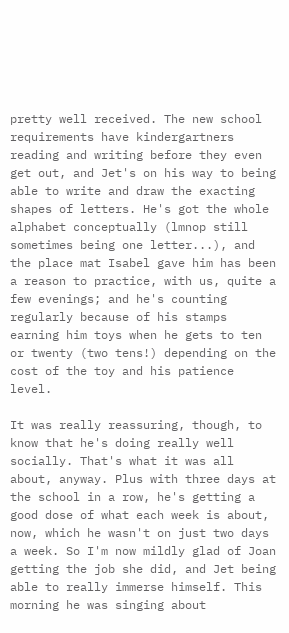pretty well received. The new school requirements have kindergartners reading and writing before they even get out, and Jet's on his way to being able to write and draw the exacting shapes of letters. He's got the whole alphabet conceptually (lmnop still sometimes being one letter...), and the place mat Isabel gave him has been a reason to practice, with us, quite a few evenings; and he's counting regularly because of his stamps earning him toys when he gets to ten or twenty (two tens!) depending on the cost of the toy and his patience level.

It was really reassuring, though, to know that he's doing really well socially. That's what it was all about, anyway. Plus with three days at the school in a row, he's getting a good dose of what each week is about, now, which he wasn't on just two days a week. So I'm now mildly glad of Joan getting the job she did, and Jet being able to really immerse himself. This morning he was singing about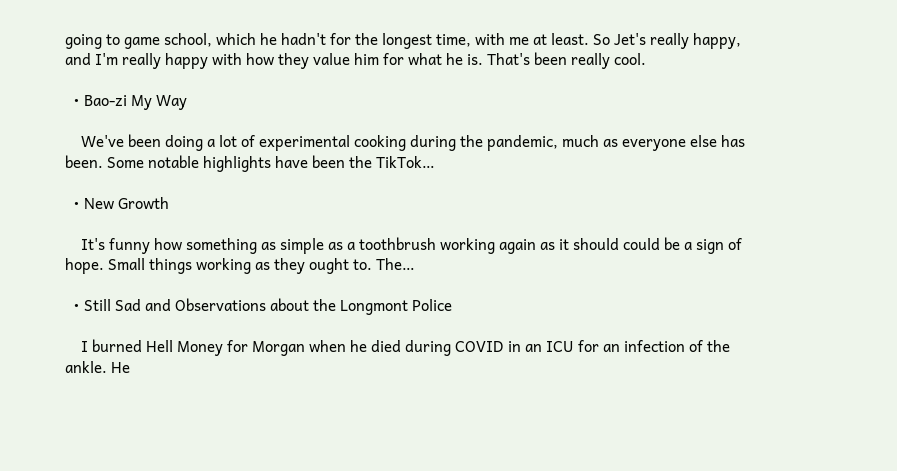going to game school, which he hadn't for the longest time, with me at least. So Jet's really happy, and I'm really happy with how they value him for what he is. That's been really cool.

  • Bao-zi My Way

    We've been doing a lot of experimental cooking during the pandemic, much as everyone else has been. Some notable highlights have been the TikTok…

  • New Growth

    It's funny how something as simple as a toothbrush working again as it should could be a sign of hope. Small things working as they ought to. The…

  • Still Sad and Observations about the Longmont Police

    I burned Hell Money for Morgan when he died during COVID in an ICU for an infection of the ankle. He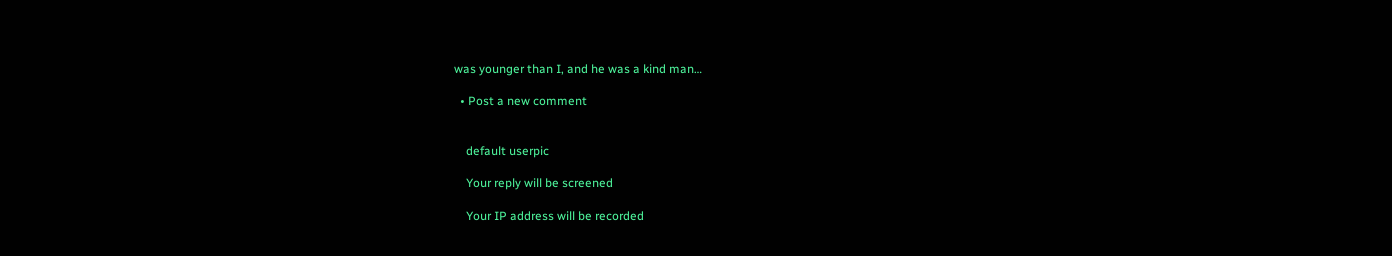was younger than I, and he was a kind man…

  • Post a new comment


    default userpic

    Your reply will be screened

    Your IP address will be recorded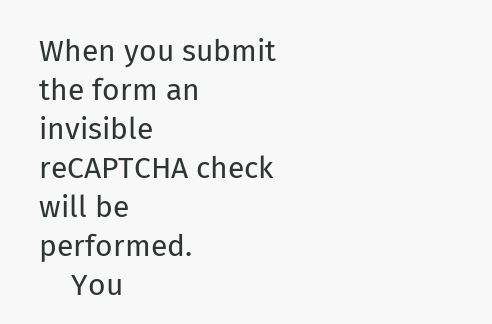When you submit the form an invisible reCAPTCHA check will be performed.
    You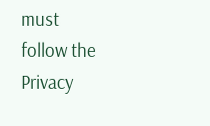must follow the Privacy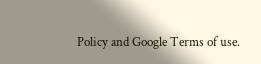Policy and Google Terms of use.